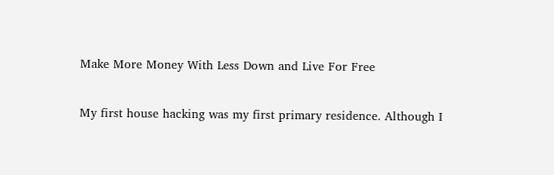Make More Money With Less Down and Live For Free

My first house hacking was my first primary residence. Although I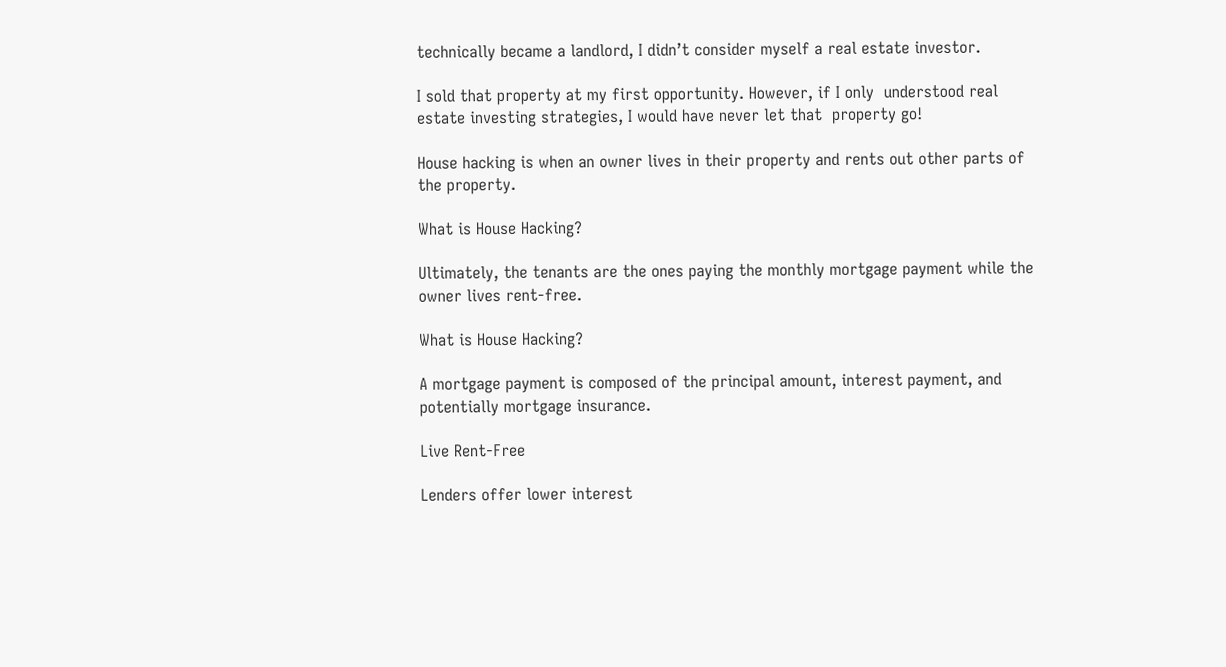technically became a landlord, I didn’t consider myself a real estate investor.

I sold that property at my first opportunity. However, if I only  understood real estate investing strategies, I would have never let that  property go!

House hacking is when an owner lives in their property and rents out other parts of the property.

What is House Hacking?

Ultimately, the tenants are the ones paying the monthly mortgage payment while the owner lives rent-free.

What is House Hacking?

A mortgage payment is composed of the principal amount, interest payment, and potentially mortgage insurance.

Live Rent-Free

Lenders offer lower interest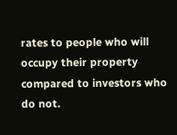rates to people who will occupy their property compared to investors who do not.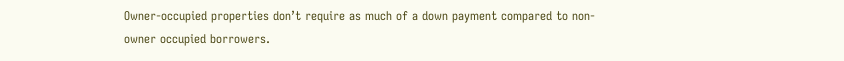Owner-occupied properties don’t require as much of a down payment compared to non-owner occupied borrowers.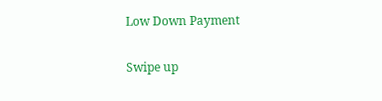Low Down Payment

Swipe up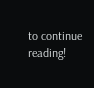to continue reading!